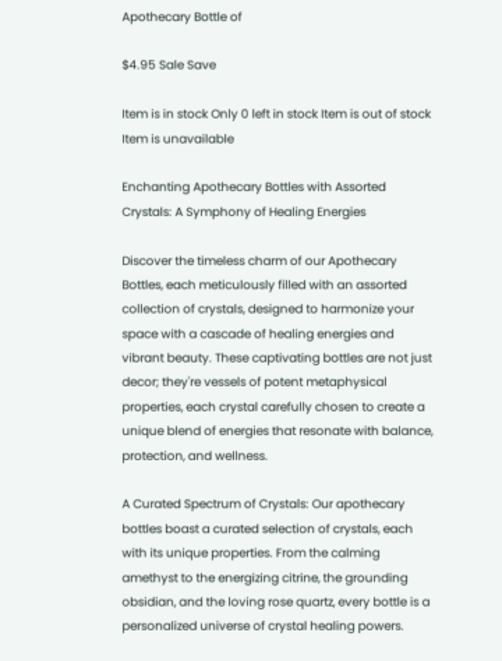Apothecary Bottle of

$4.95 Sale Save

Item is in stock Only 0 left in stock Item is out of stock Item is unavailable

Enchanting Apothecary Bottles with Assorted Crystals: A Symphony of Healing Energies

Discover the timeless charm of our Apothecary Bottles, each meticulously filled with an assorted collection of crystals, designed to harmonize your space with a cascade of healing energies and vibrant beauty. These captivating bottles are not just decor; they're vessels of potent metaphysical properties, each crystal carefully chosen to create a unique blend of energies that resonate with balance, protection, and wellness.

A Curated Spectrum of Crystals: Our apothecary bottles boast a curated selection of crystals, each with its unique properties. From the calming amethyst to the energizing citrine, the grounding obsidian, and the loving rose quartz, every bottle is a personalized universe of crystal healing powers.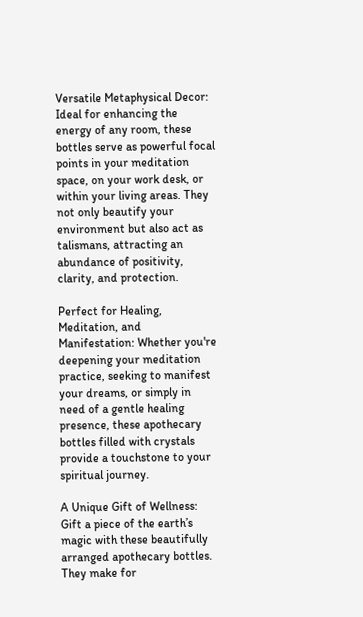Versatile Metaphysical Decor: Ideal for enhancing the energy of any room, these bottles serve as powerful focal points in your meditation space, on your work desk, or within your living areas. They not only beautify your environment but also act as talismans, attracting an abundance of positivity, clarity, and protection.

Perfect for Healing, Meditation, and Manifestation: Whether you're deepening your meditation practice, seeking to manifest your dreams, or simply in need of a gentle healing presence, these apothecary bottles filled with crystals provide a touchstone to your spiritual journey.

A Unique Gift of Wellness: Gift a piece of the earth’s magic with these beautifully arranged apothecary bottles. They make for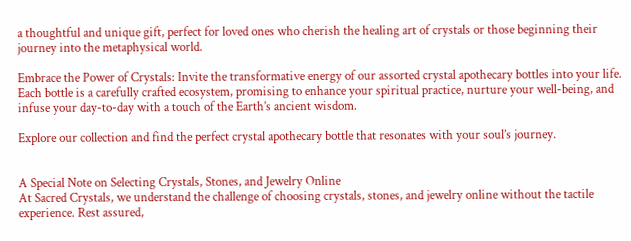a thoughtful and unique gift, perfect for loved ones who cherish the healing art of crystals or those beginning their journey into the metaphysical world.

Embrace the Power of Crystals: Invite the transformative energy of our assorted crystal apothecary bottles into your life. Each bottle is a carefully crafted ecosystem, promising to enhance your spiritual practice, nurture your well-being, and infuse your day-to-day with a touch of the Earth’s ancient wisdom.

Explore our collection and find the perfect crystal apothecary bottle that resonates with your soul’s journey.


A Special Note on Selecting Crystals, Stones, and Jewelry Online
At Sacred Crystals, we understand the challenge of choosing crystals, stones, and jewelry online without the tactile experience. Rest assured,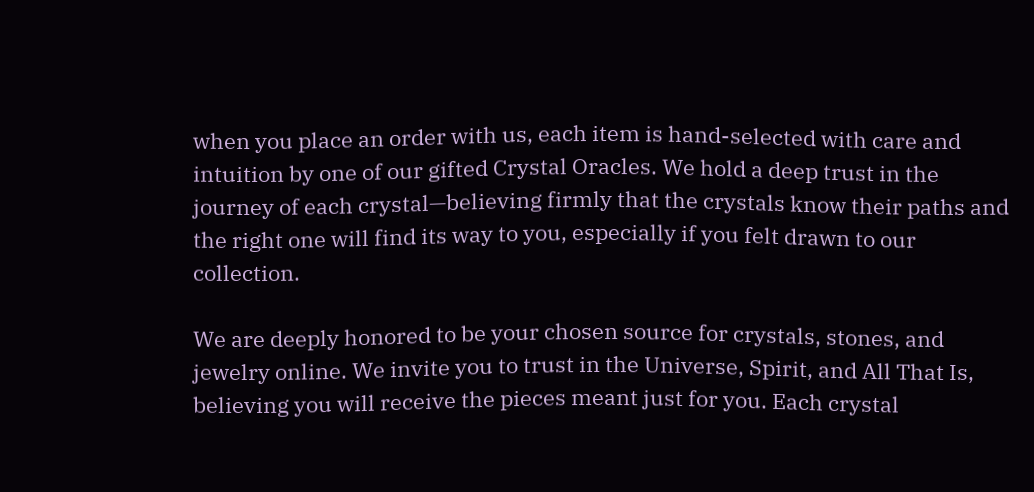when you place an order with us, each item is hand-selected with care and intuition by one of our gifted Crystal Oracles. We hold a deep trust in the journey of each crystal—believing firmly that the crystals know their paths and the right one will find its way to you, especially if you felt drawn to our collection.

We are deeply honored to be your chosen source for crystals, stones, and jewelry online. We invite you to trust in the Universe, Spirit, and All That Is, believing you will receive the pieces meant just for you. Each crystal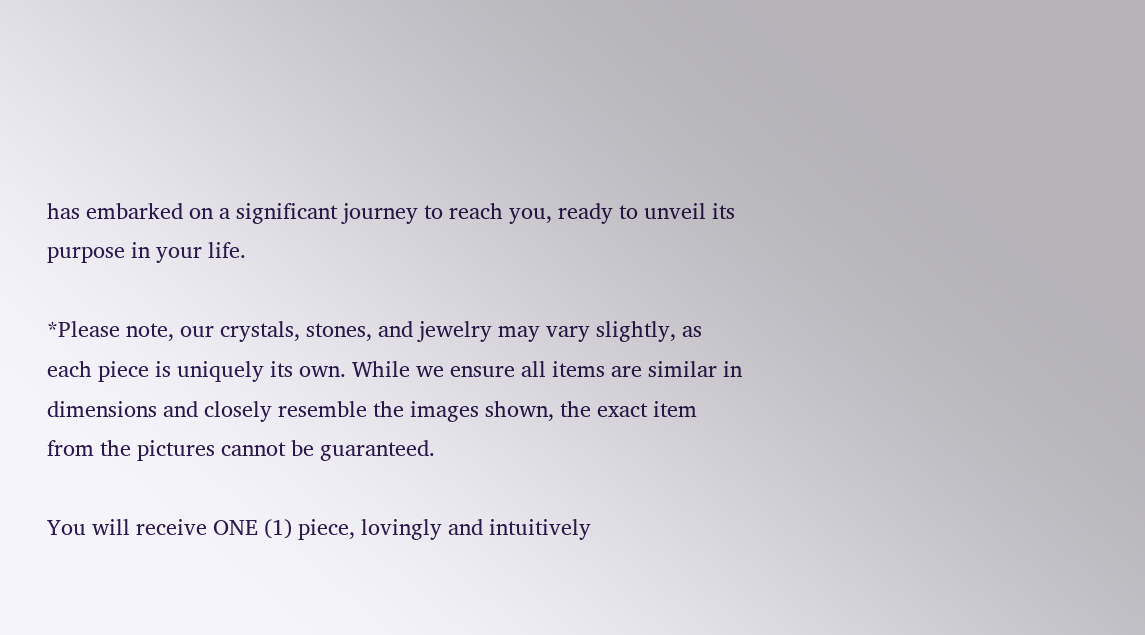has embarked on a significant journey to reach you, ready to unveil its purpose in your life.

*Please note, our crystals, stones, and jewelry may vary slightly, as each piece is uniquely its own. While we ensure all items are similar in dimensions and closely resemble the images shown, the exact item from the pictures cannot be guaranteed.

You will receive ONE (1) piece, lovingly and intuitively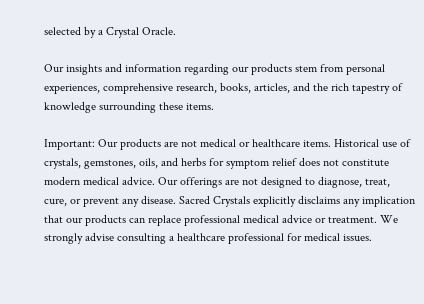selected by a Crystal Oracle.

Our insights and information regarding our products stem from personal experiences, comprehensive research, books, articles, and the rich tapestry of knowledge surrounding these items.

Important: Our products are not medical or healthcare items. Historical use of crystals, gemstones, oils, and herbs for symptom relief does not constitute modern medical advice. Our offerings are not designed to diagnose, treat, cure, or prevent any disease. Sacred Crystals explicitly disclaims any implication that our products can replace professional medical advice or treatment. We strongly advise consulting a healthcare professional for medical issues.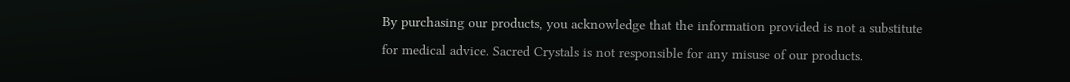By purchasing our products, you acknowledge that the information provided is not a substitute for medical advice. Sacred Crystals is not responsible for any misuse of our products.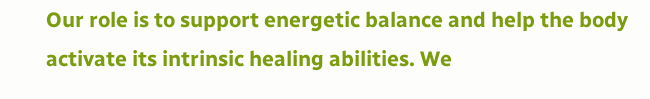Our role is to support energetic balance and help the body activate its intrinsic healing abilities. We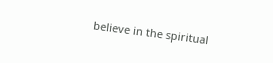believe in the spiritual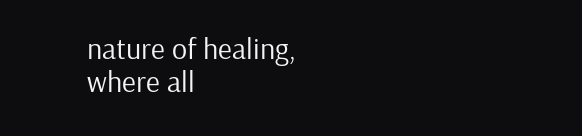nature of healing, where all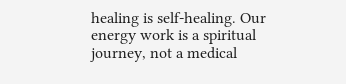healing is self-healing. Our energy work is a spiritual journey, not a medical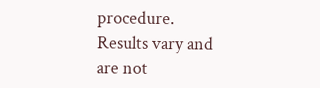procedure. Results vary and are not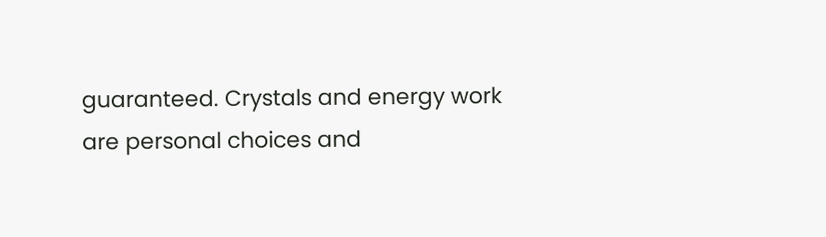guaranteed. Crystals and energy work are personal choices and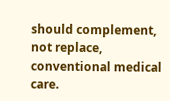should complement, not replace, conventional medical care.